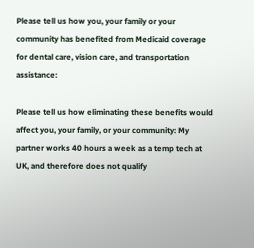Please tell us how you, your family or your community has benefited from Medicaid coverage for dental care, vision care, and transportation assistance:

Please tell us how eliminating these benefits would affect you, your family, or your community: My partner works 40 hours a week as a temp tech at UK, and therefore does not qualify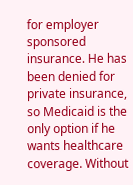for employer sponsored insurance. He has been denied for private insurance, so Medicaid is the only option if he wants healthcare coverage. Without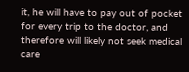it, he will have to pay out of pocket for every trip to the doctor, and therefore will likely not seek medical care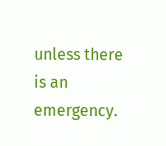unless there is an emergency.